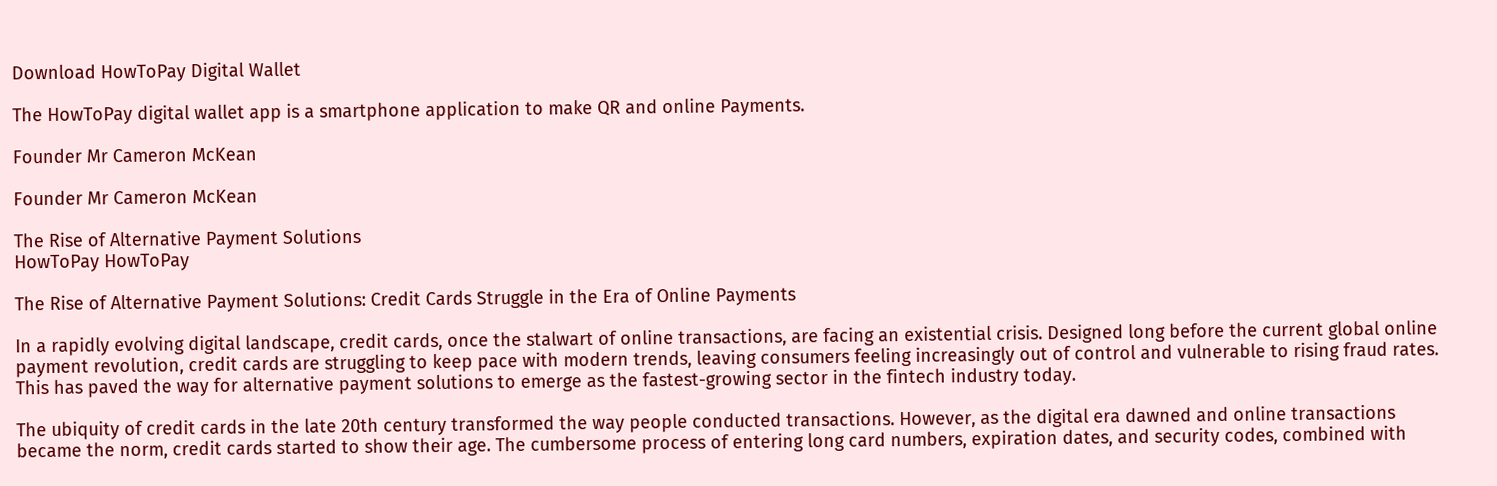Download HowToPay Digital Wallet

The HowToPay digital wallet app is a smartphone application to make QR and online Payments.

Founder Mr Cameron McKean

Founder Mr Cameron McKean

The Rise of Alternative Payment Solutions
HowToPay HowToPay

The Rise of Alternative Payment Solutions: Credit Cards Struggle in the Era of Online Payments

In a rapidly evolving digital landscape, credit cards, once the stalwart of online transactions, are facing an existential crisis. Designed long before the current global online payment revolution, credit cards are struggling to keep pace with modern trends, leaving consumers feeling increasingly out of control and vulnerable to rising fraud rates. This has paved the way for alternative payment solutions to emerge as the fastest-growing sector in the fintech industry today.

The ubiquity of credit cards in the late 20th century transformed the way people conducted transactions. However, as the digital era dawned and online transactions became the norm, credit cards started to show their age. The cumbersome process of entering long card numbers, expiration dates, and security codes, combined with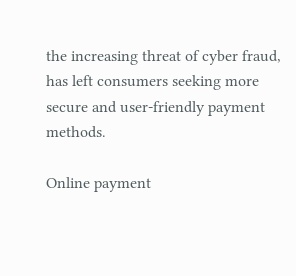the increasing threat of cyber fraud, has left consumers seeking more secure and user-friendly payment methods.

Online payment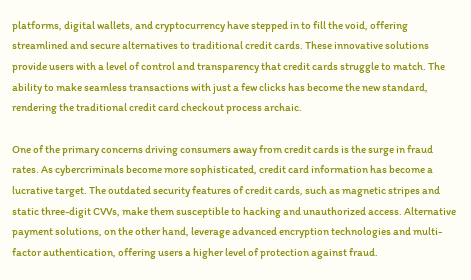platforms, digital wallets, and cryptocurrency have stepped in to fill the void, offering streamlined and secure alternatives to traditional credit cards. These innovative solutions provide users with a level of control and transparency that credit cards struggle to match. The ability to make seamless transactions with just a few clicks has become the new standard, rendering the traditional credit card checkout process archaic.

One of the primary concerns driving consumers away from credit cards is the surge in fraud rates. As cybercriminals become more sophisticated, credit card information has become a lucrative target. The outdated security features of credit cards, such as magnetic stripes and static three-digit CVVs, make them susceptible to hacking and unauthorized access. Alternative payment solutions, on the other hand, leverage advanced encryption technologies and multi-factor authentication, offering users a higher level of protection against fraud.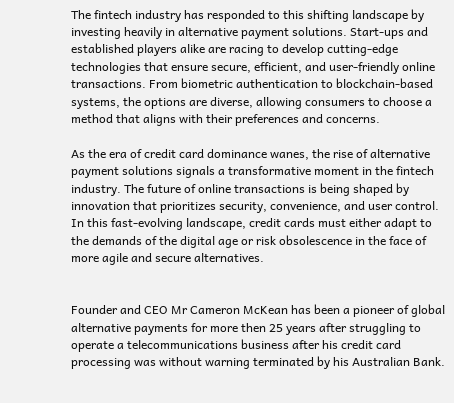The fintech industry has responded to this shifting landscape by investing heavily in alternative payment solutions. Start-ups and established players alike are racing to develop cutting-edge technologies that ensure secure, efficient, and user-friendly online transactions. From biometric authentication to blockchain-based systems, the options are diverse, allowing consumers to choose a method that aligns with their preferences and concerns.

As the era of credit card dominance wanes, the rise of alternative payment solutions signals a transformative moment in the fintech industry. The future of online transactions is being shaped by innovation that prioritizes security, convenience, and user control. In this fast-evolving landscape, credit cards must either adapt to the demands of the digital age or risk obsolescence in the face of more agile and secure alternatives.


Founder and CEO Mr Cameron McKean has been a pioneer of global alternative payments for more then 25 years after struggling to operate a telecommunications business after his credit card processing was without warning terminated by his Australian Bank.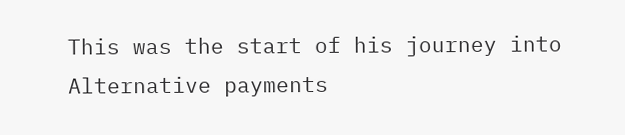This was the start of his journey into Alternative payments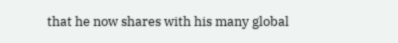that he now shares with his many global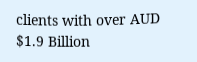clients with over AUD $1.9 Billion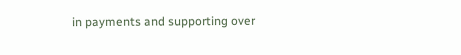in payments and supporting over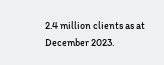2.4 million clients as at December 2023.